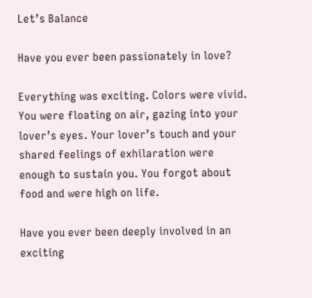Let’s Balance

Have you ever been passionately in love?

Everything was exciting. Colors were vivid. You were floating on air, gazing into your lover’s eyes. Your lover’s touch and your shared feelings of exhilaration were enough to sustain you. You forgot about food and were high on life.

Have you ever been deeply involved in an exciting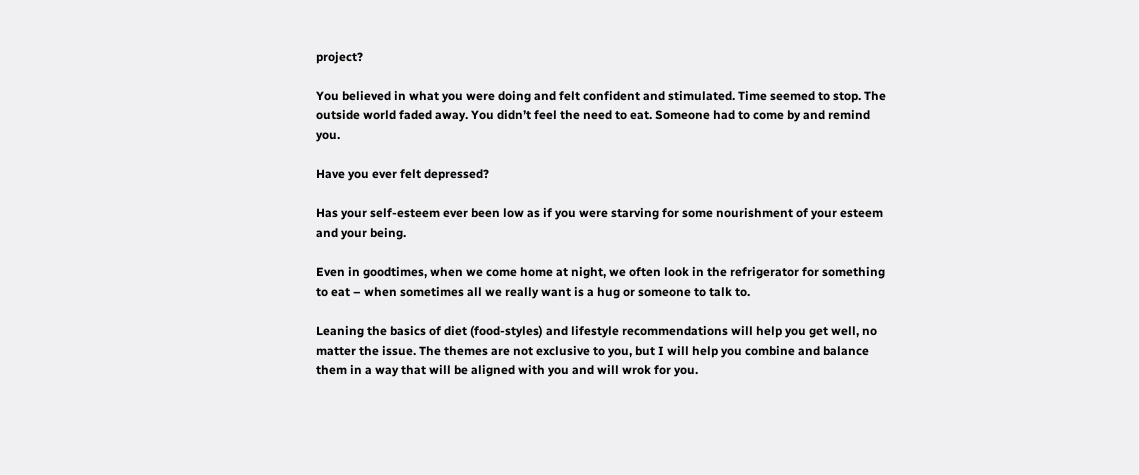project?

You believed in what you were doing and felt confident and stimulated. Time seemed to stop. The outside world faded away. You didn’t feel the need to eat. Someone had to come by and remind you.

Have you ever felt depressed?

Has your self-esteem ever been low as if you were starving for some nourishment of your esteem and your being.

Even in goodtimes, when we come home at night, we often look in the refrigerator for something to eat – when sometimes all we really want is a hug or someone to talk to.

Leaning the basics of diet (food-styles) and lifestyle recommendations will help you get well, no matter the issue. The themes are not exclusive to you, but I will help you combine and balance them in a way that will be aligned with you and will wrok for you.